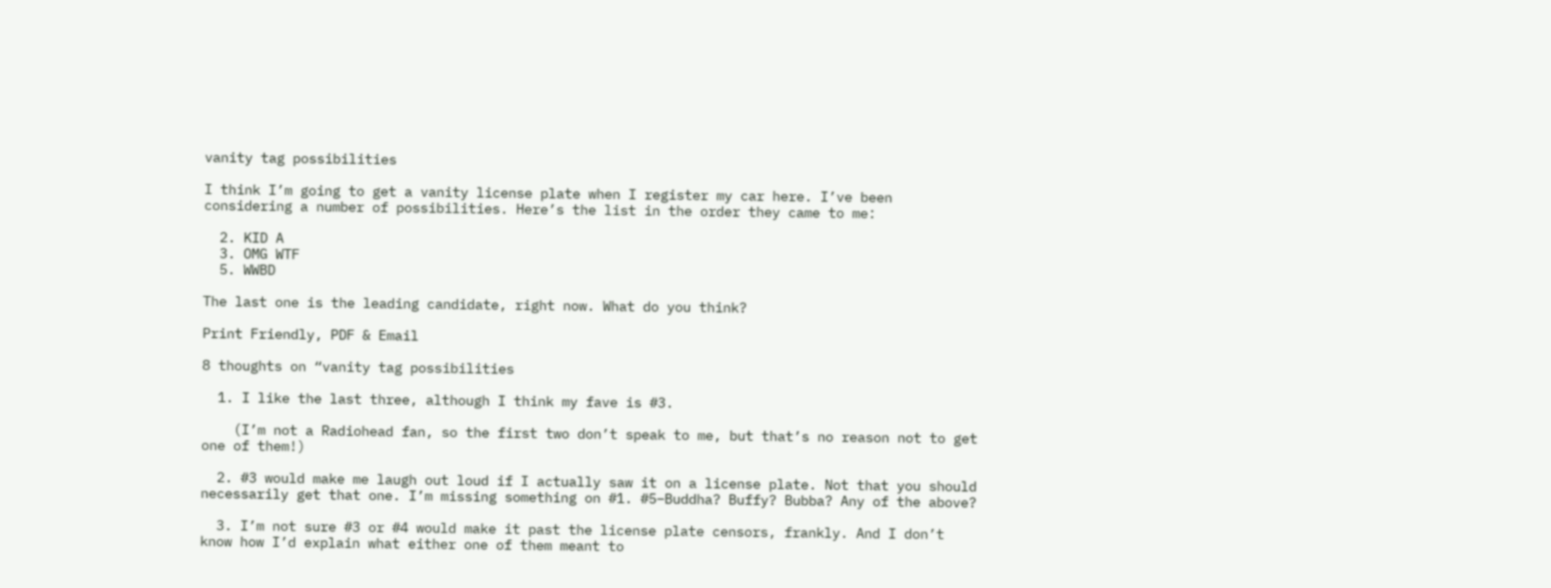vanity tag possibilities

I think I’m going to get a vanity license plate when I register my car here. I’ve been considering a number of possibilities. Here’s the list in the order they came to me:

  2. KID A
  3. OMG WTF
  5. WWBD

The last one is the leading candidate, right now. What do you think?

Print Friendly, PDF & Email

8 thoughts on “vanity tag possibilities

  1. I like the last three, although I think my fave is #3.

    (I’m not a Radiohead fan, so the first two don’t speak to me, but that’s no reason not to get one of them!)

  2. #3 would make me laugh out loud if I actually saw it on a license plate. Not that you should necessarily get that one. I’m missing something on #1. #5–Buddha? Buffy? Bubba? Any of the above?

  3. I’m not sure #3 or #4 would make it past the license plate censors, frankly. And I don’t know how I’d explain what either one of them meant to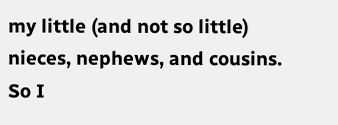my little (and not so little) nieces, nephews, and cousins. So I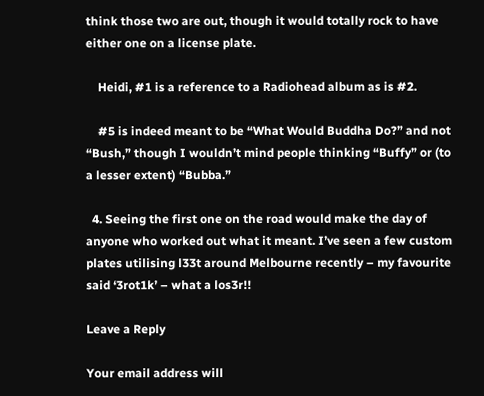think those two are out, though it would totally rock to have either one on a license plate.

    Heidi, #1 is a reference to a Radiohead album as is #2.

    #5 is indeed meant to be “What Would Buddha Do?” and not “Bush,” though I wouldn’t mind people thinking “Buffy” or (to a lesser extent) “Bubba.”

  4. Seeing the first one on the road would make the day of anyone who worked out what it meant. I’ve seen a few custom plates utilising l33t around Melbourne recently – my favourite said ‘3rot1k’ – what a los3r!!

Leave a Reply

Your email address will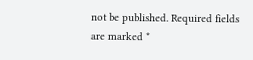not be published. Required fields are marked *